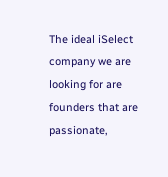The ideal iSelect company we are looking for are founders that are passionate,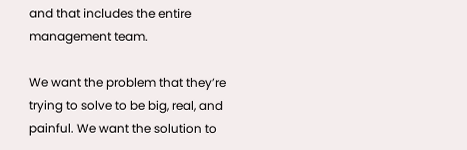and that includes the entire management team.

We want the problem that they’re trying to solve to be big, real, and painful. We want the solution to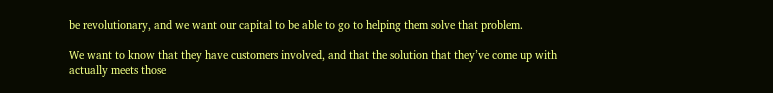be revolutionary, and we want our capital to be able to go to helping them solve that problem.

We want to know that they have customers involved, and that the solution that they’ve come up with actually meets those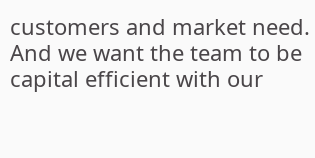customers and market need. And we want the team to be capital efficient with our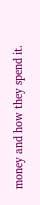money and how they spend it.